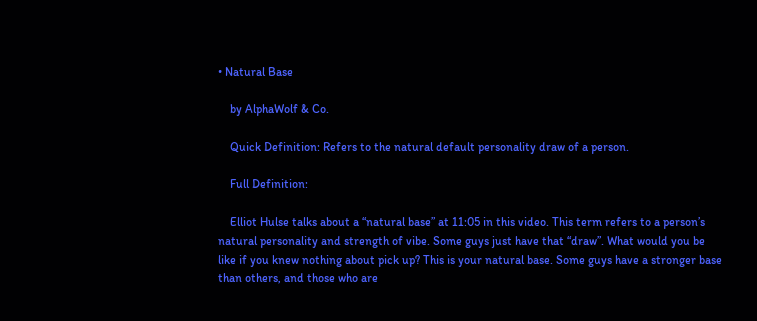• Natural Base

    by AlphaWolf & Co.

    Quick Definition: Refers to the natural default personality draw of a person.

    Full Definition:

    Elliot Hulse talks about a “natural base” at 11:05 in this video. This term refers to a person’s natural personality and strength of vibe. Some guys just have that “draw”. What would you be like if you knew nothing about pick up? This is your natural base. Some guys have a stronger base than others, and those who are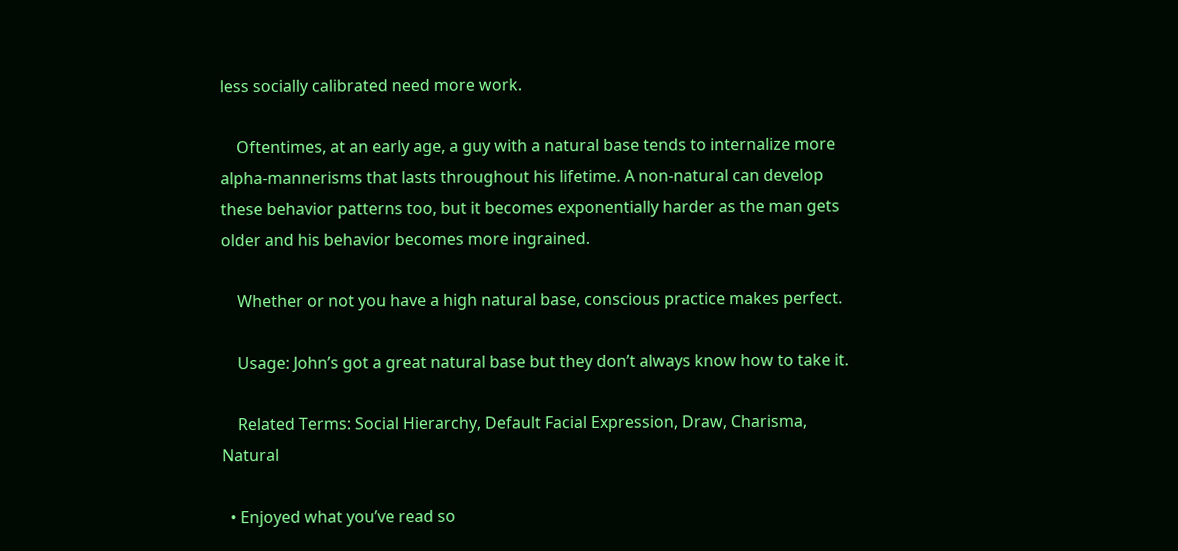less socially calibrated need more work.

    Oftentimes, at an early age, a guy with a natural base tends to internalize more alpha-mannerisms that lasts throughout his lifetime. A non-natural can develop these behavior patterns too, but it becomes exponentially harder as the man gets older and his behavior becomes more ingrained.

    Whether or not you have a high natural base, conscious practice makes perfect.

    Usage: John’s got a great natural base but they don’t always know how to take it.

    Related Terms: Social Hierarchy, Default Facial Expression, Draw, Charisma, Natural

  • Enjoyed what you’ve read so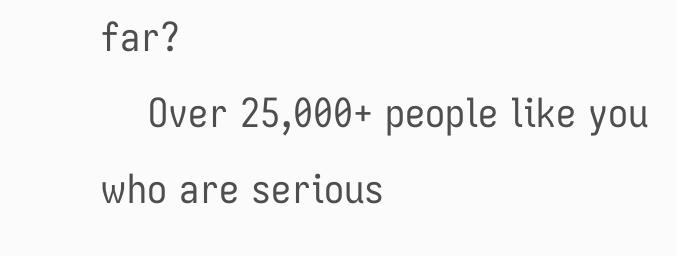far?
    Over 25,000+ people like you who are serious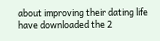about improving their dating life have downloaded the 2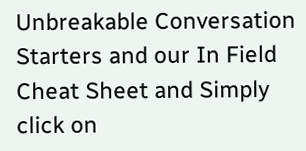Unbreakable Conversation Starters and our In Field Cheat Sheet and Simply click on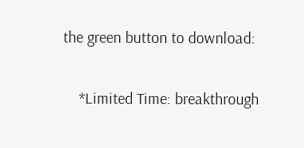the green button to download:

    *Limited Time: breakthrough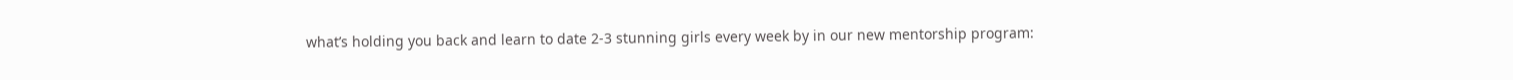what’s holding you back and learn to date 2-3 stunning girls every week by in our new mentorship program: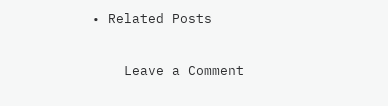• Related Posts

    Leave a Comment